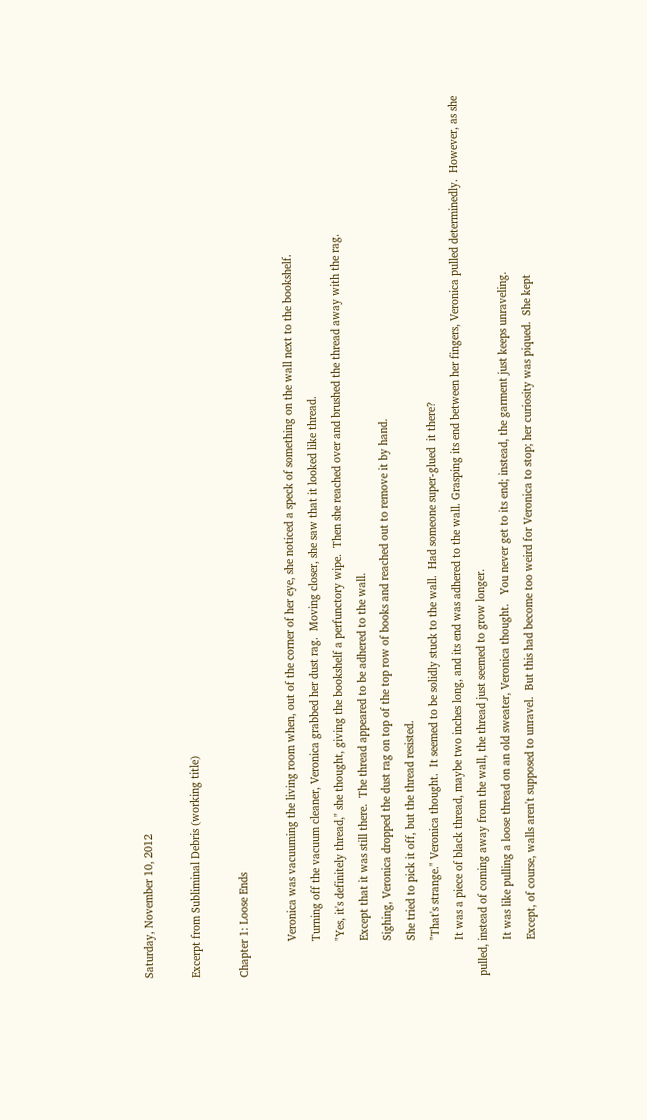Saturday, November 10, 2012

Excerpt from Subliminal Debris (working title)

Chapter 1: Loose Ends

            Veronica was vacuuming the living room when, out of the corner of her eye, she noticed a speck of something on the wall next to the bookshelf.
            Turning off the vacuum cleaner, Veronica grabbed her dust rag.  Moving closer, she saw that it looked like thread.
            "Yes, it's definitely thread," she thought, giving the bookshelf a perfunctory wipe.  Then she reached over and brushed the thread away with the rag.
            Except that it was still there.  The thread appeared to be adhered to the wall.
            Sighing, Veronica dropped the dust rag on top of the top row of books and reached out to remove it by hand.
            She tried to pick it off, but the thread resisted.
            "That's strange." Veronica thought.  It seemed to be solidly stuck to the wall.  Had someone super-glued  it there?
            It was a piece of black thread, maybe two inches long, and its end was adhered to the wall. Grasping its end between her fingers, Veronica pulled determinedly.  However, as she pulled, instead of coming away from the wall, the thread just seemed to grow longer.
            It was like pulling a loose thread on an old sweater, Veronica thought.   You never get to its end; instead, the garment just keeps unraveling.
            Except, of course, walls aren't supposed to unravel.  But this had become too weird for Veronica to stop; her curiosity was piqued.  She kept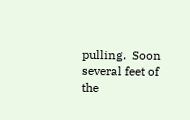pulling.  Soon several feet of the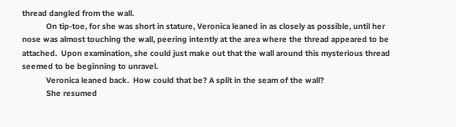thread dangled from the wall.
            On tip-toe, for she was short in stature, Veronica leaned in as closely as possible, until her nose was almost touching the wall, peering intently at the area where the thread appeared to be attached.  Upon examination, she could just make out that the wall around this mysterious thread seemed to be beginning to unravel.
            Veronica leaned back.  How could that be? A split in the seam of the wall?
            She resumed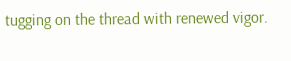tugging on the thread with renewed vigor.